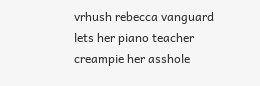vrhush rebecca vanguard lets her piano teacher creampie her asshole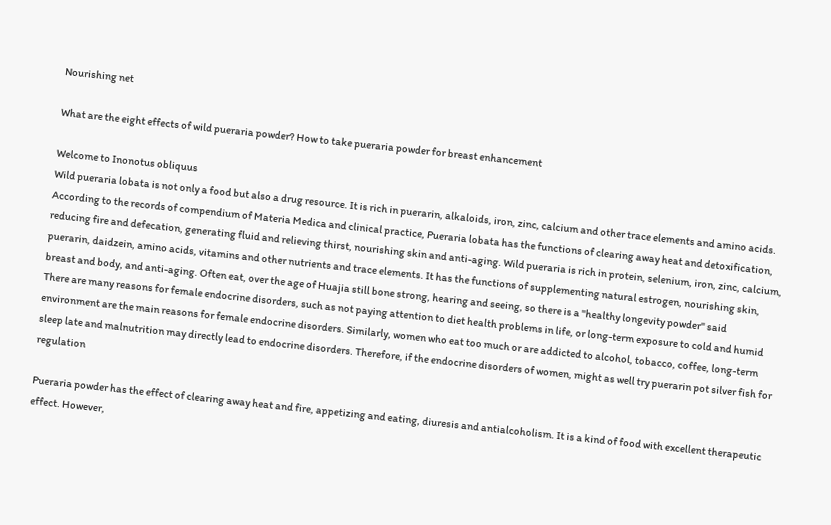Nourishing net

What are the eight effects of wild pueraria powder? How to take pueraria powder for breast enhancement

Welcome to Inonotus obliquus
Wild pueraria lobata is not only a food but also a drug resource. It is rich in puerarin, alkaloids, iron, zinc, calcium and other trace elements and amino acids. According to the records of compendium of Materia Medica and clinical practice, Pueraria lobata has the functions of clearing away heat and detoxification, reducing fire and defecation, generating fluid and relieving thirst, nourishing skin and anti-aging. Wild pueraria is rich in protein, selenium, iron, zinc, calcium, puerarin, daidzein, amino acids, vitamins and other nutrients and trace elements. It has the functions of supplementing natural estrogen, nourishing skin, breast and body, and anti-aging. Often eat, over the age of Huajia still bone strong, hearing and seeing, so there is a "healthy longevity powder" said
There are many reasons for female endocrine disorders, such as not paying attention to diet health problems in life, or long-term exposure to cold and humid environment are the main reasons for female endocrine disorders. Similarly, women who eat too much or are addicted to alcohol, tobacco, coffee, long-term sleep late and malnutrition may directly lead to endocrine disorders. Therefore, if the endocrine disorders of women, might as well try puerarin pot silver fish for regulation

Pueraria powder has the effect of clearing away heat and fire, appetizing and eating, diuresis and antialcoholism. It is a kind of food with excellent therapeutic effect. However,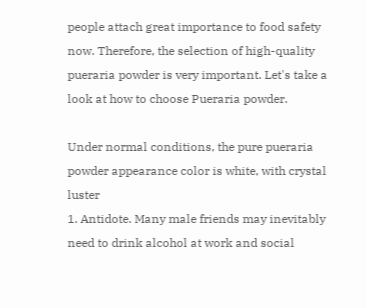people attach great importance to food safety now. Therefore, the selection of high-quality pueraria powder is very important. Let's take a look at how to choose Pueraria powder.

Under normal conditions, the pure pueraria powder appearance color is white, with crystal luster
1. Antidote. Many male friends may inevitably need to drink alcohol at work and social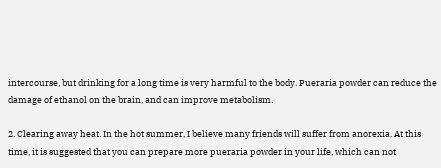intercourse, but drinking for a long time is very harmful to the body. Pueraria powder can reduce the damage of ethanol on the brain, and can improve metabolism.

2. Clearing away heat. In the hot summer, I believe many friends will suffer from anorexia. At this time, it is suggested that you can prepare more pueraria powder in your life, which can not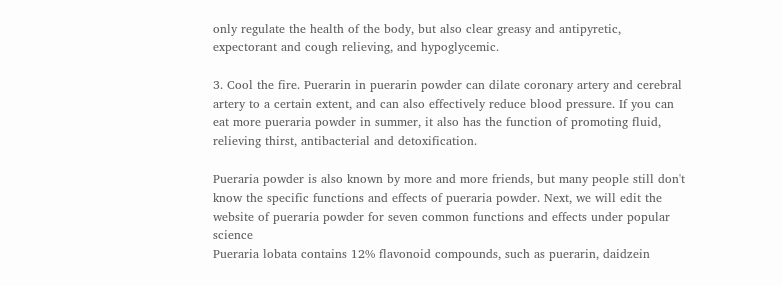only regulate the health of the body, but also clear greasy and antipyretic, expectorant and cough relieving, and hypoglycemic.

3. Cool the fire. Puerarin in puerarin powder can dilate coronary artery and cerebral artery to a certain extent, and can also effectively reduce blood pressure. If you can eat more pueraria powder in summer, it also has the function of promoting fluid, relieving thirst, antibacterial and detoxification.

Pueraria powder is also known by more and more friends, but many people still don't know the specific functions and effects of pueraria powder. Next, we will edit the website of pueraria powder for seven common functions and effects under popular science
Pueraria lobata contains 12% flavonoid compounds, such as puerarin, daidzein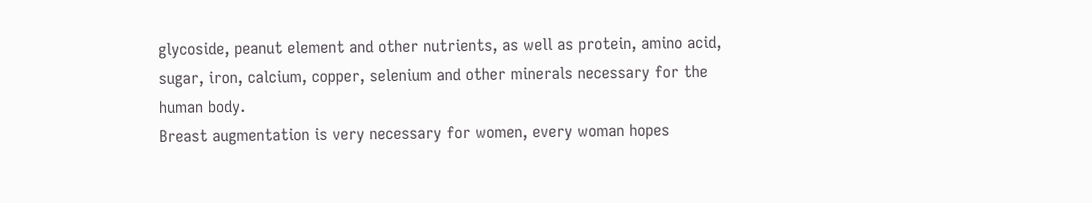glycoside, peanut element and other nutrients, as well as protein, amino acid, sugar, iron, calcium, copper, selenium and other minerals necessary for the human body.
Breast augmentation is very necessary for women, every woman hopes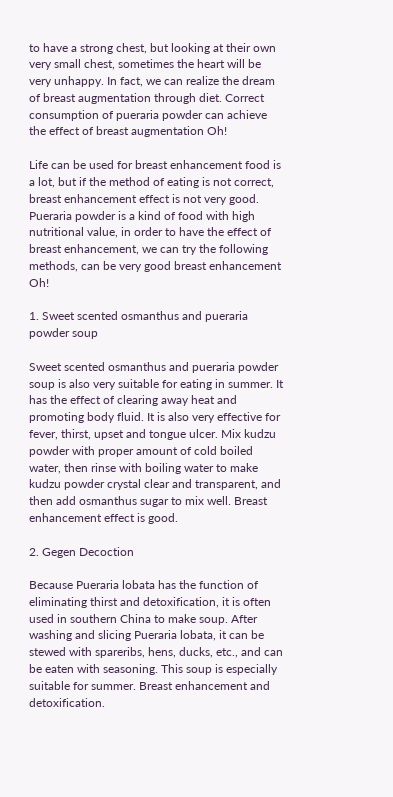to have a strong chest, but looking at their own very small chest, sometimes the heart will be very unhappy. In fact, we can realize the dream of breast augmentation through diet. Correct consumption of pueraria powder can achieve the effect of breast augmentation Oh!

Life can be used for breast enhancement food is a lot, but if the method of eating is not correct, breast enhancement effect is not very good. Pueraria powder is a kind of food with high nutritional value, in order to have the effect of breast enhancement, we can try the following methods, can be very good breast enhancement Oh!

1. Sweet scented osmanthus and pueraria powder soup

Sweet scented osmanthus and pueraria powder soup is also very suitable for eating in summer. It has the effect of clearing away heat and promoting body fluid. It is also very effective for fever, thirst, upset and tongue ulcer. Mix kudzu powder with proper amount of cold boiled water, then rinse with boiling water to make kudzu powder crystal clear and transparent, and then add osmanthus sugar to mix well. Breast enhancement effect is good.

2. Gegen Decoction

Because Pueraria lobata has the function of eliminating thirst and detoxification, it is often used in southern China to make soup. After washing and slicing Pueraria lobata, it can be stewed with spareribs, hens, ducks, etc., and can be eaten with seasoning. This soup is especially suitable for summer. Breast enhancement and detoxification.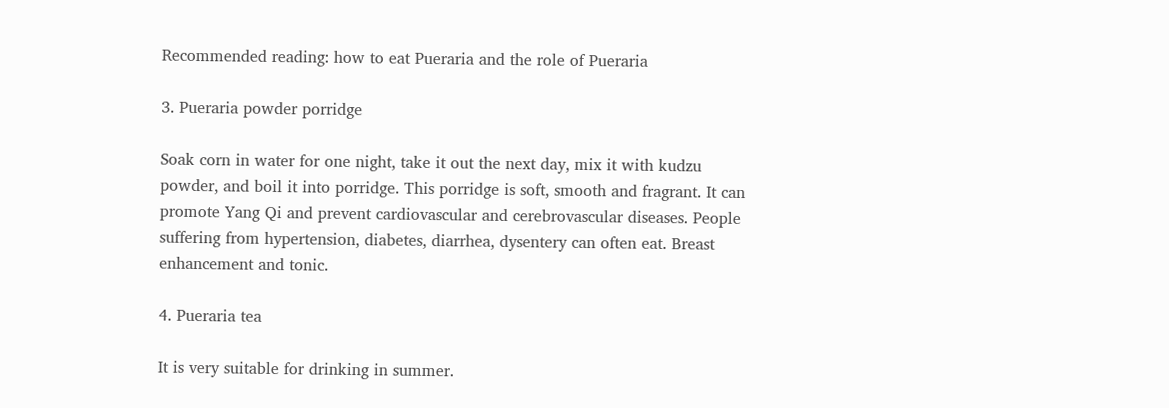Recommended reading: how to eat Pueraria and the role of Pueraria

3. Pueraria powder porridge

Soak corn in water for one night, take it out the next day, mix it with kudzu powder, and boil it into porridge. This porridge is soft, smooth and fragrant. It can promote Yang Qi and prevent cardiovascular and cerebrovascular diseases. People suffering from hypertension, diabetes, diarrhea, dysentery can often eat. Breast enhancement and tonic.

4. Pueraria tea

It is very suitable for drinking in summer.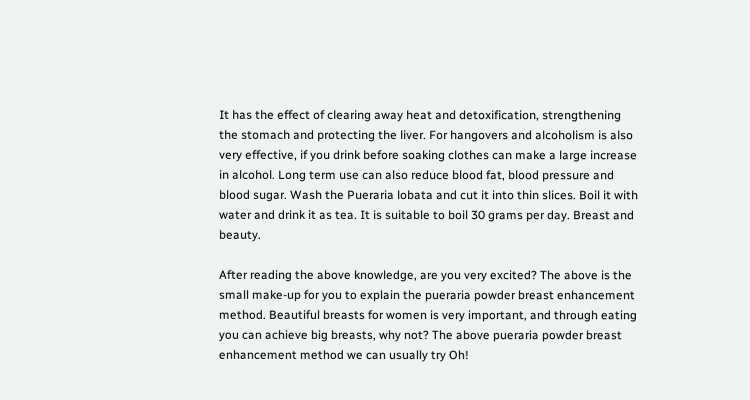It has the effect of clearing away heat and detoxification, strengthening the stomach and protecting the liver. For hangovers and alcoholism is also very effective, if you drink before soaking clothes can make a large increase in alcohol. Long term use can also reduce blood fat, blood pressure and blood sugar. Wash the Pueraria lobata and cut it into thin slices. Boil it with water and drink it as tea. It is suitable to boil 30 grams per day. Breast and beauty.

After reading the above knowledge, are you very excited? The above is the small make-up for you to explain the pueraria powder breast enhancement method. Beautiful breasts for women is very important, and through eating you can achieve big breasts, why not? The above pueraria powder breast enhancement method we can usually try Oh!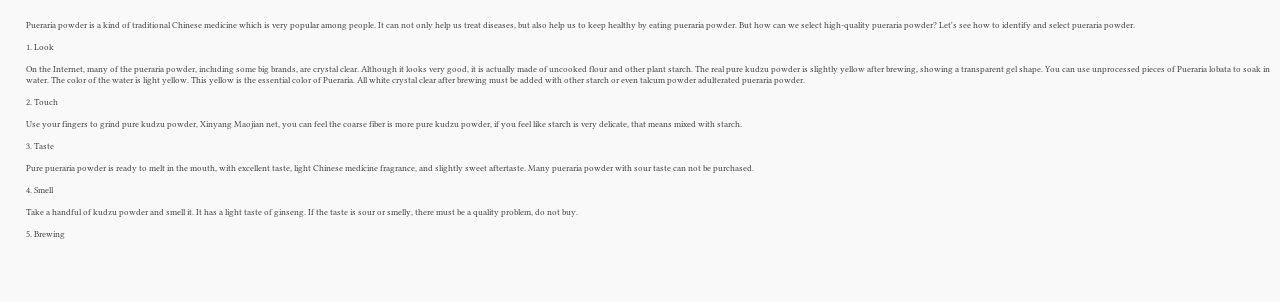Pueraria powder is a kind of traditional Chinese medicine which is very popular among people. It can not only help us treat diseases, but also help us to keep healthy by eating pueraria powder. But how can we select high-quality pueraria powder? Let's see how to identify and select pueraria powder.

1. Look

On the Internet, many of the pueraria powder, including some big brands, are crystal clear. Although it looks very good, it is actually made of uncooked flour and other plant starch. The real pure kudzu powder is slightly yellow after brewing, showing a transparent gel shape. You can use unprocessed pieces of Pueraria lobata to soak in water. The color of the water is light yellow. This yellow is the essential color of Pueraria. All white crystal clear after brewing must be added with other starch or even talcum powder adulterated pueraria powder.

2. Touch

Use your fingers to grind pure kudzu powder, Xinyang Maojian net, you can feel the coarse fiber is more pure kudzu powder, if you feel like starch is very delicate, that means mixed with starch.

3. Taste

Pure pueraria powder is ready to melt in the mouth, with excellent taste, light Chinese medicine fragrance, and slightly sweet aftertaste. Many pueraria powder with sour taste can not be purchased.

4. Smell

Take a handful of kudzu powder and smell it. It has a light taste of ginseng. If the taste is sour or smelly, there must be a quality problem, do not buy.

5. Brewing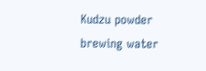Kudzu powder brewing water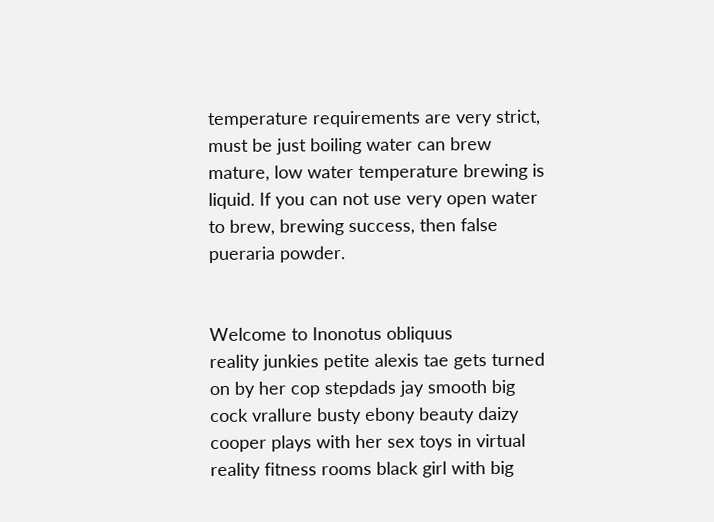temperature requirements are very strict, must be just boiling water can brew mature, low water temperature brewing is liquid. If you can not use very open water to brew, brewing success, then false pueraria powder.


Welcome to Inonotus obliquus
reality junkies petite alexis tae gets turned on by her cop stepdads jay smooth big cock vrallure busty ebony beauty daizy cooper plays with her sex toys in virtual reality fitness rooms black girl with big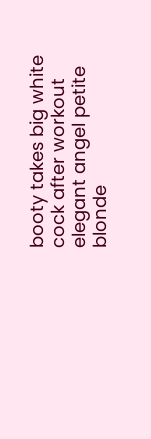booty takes big white cock after workout elegant angel petite blonde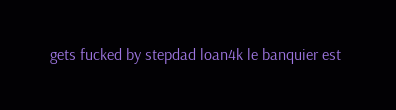gets fucked by stepdad loan4k le banquier est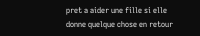pret a aider une fille si elle donne quelque chose en retour